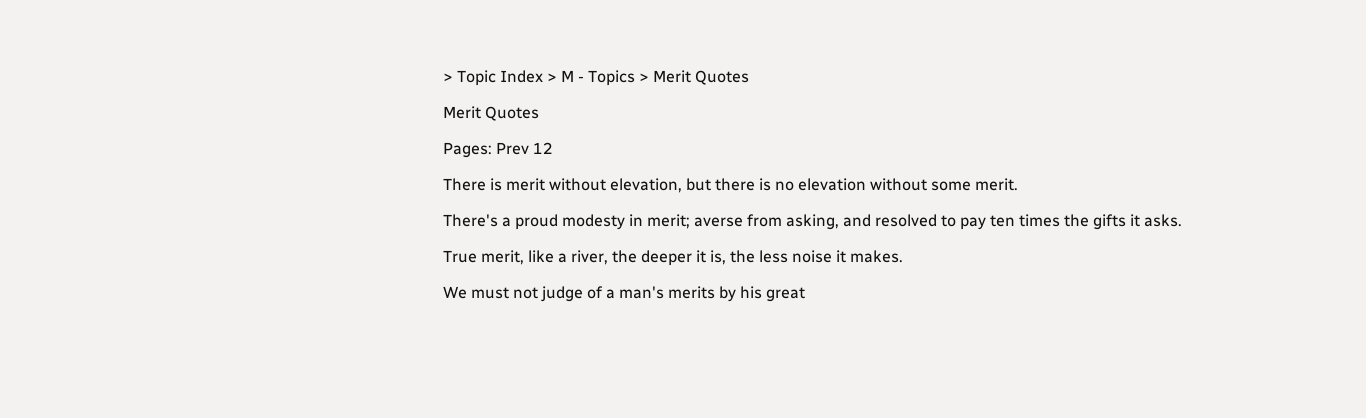> Topic Index > M - Topics > Merit Quotes

Merit Quotes

Pages: Prev 12

There is merit without elevation, but there is no elevation without some merit.

There's a proud modesty in merit; averse from asking, and resolved to pay ten times the gifts it asks.

True merit, like a river, the deeper it is, the less noise it makes.

We must not judge of a man's merits by his great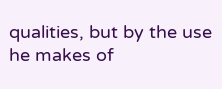qualities, but by the use he makes of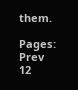them.

Pages: Prev 12